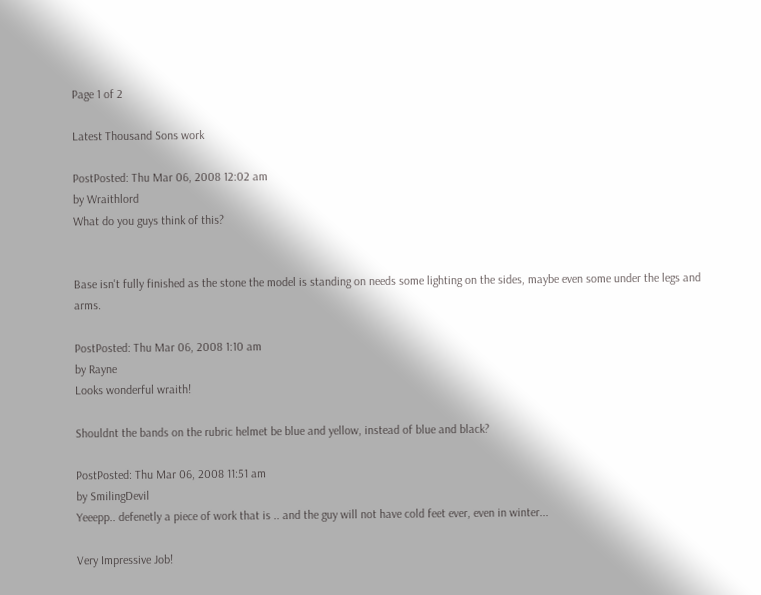Page 1 of 2

Latest Thousand Sons work

PostPosted: Thu Mar 06, 2008 12:02 am
by Wraithlord
What do you guys think of this?


Base isn't fully finished as the stone the model is standing on needs some lighting on the sides, maybe even some under the legs and arms.

PostPosted: Thu Mar 06, 2008 1:10 am
by Rayne
Looks wonderful wraith!

Shouldnt the bands on the rubric helmet be blue and yellow, instead of blue and black?

PostPosted: Thu Mar 06, 2008 11:51 am
by SmilingDevil
Yeeepp.. defenetly a piece of work that is .. and the guy will not have cold feet ever, even in winter...

Very Impressive Job!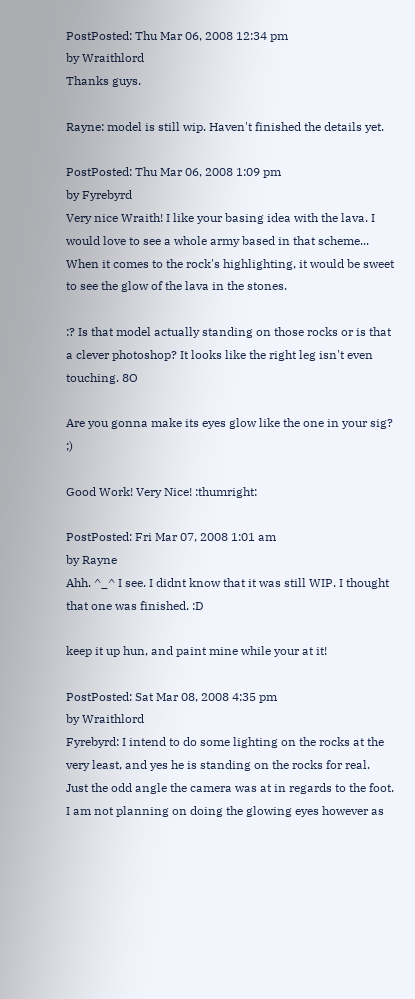PostPosted: Thu Mar 06, 2008 12:34 pm
by Wraithlord
Thanks guys.

Rayne: model is still wip. Haven't finished the details yet.

PostPosted: Thu Mar 06, 2008 1:09 pm
by Fyrebyrd
Very nice Wraith! I like your basing idea with the lava. I would love to see a whole army based in that scheme... When it comes to the rock's highlighting, it would be sweet to see the glow of the lava in the stones.

:? Is that model actually standing on those rocks or is that a clever photoshop? It looks like the right leg isn't even touching. 8O

Are you gonna make its eyes glow like the one in your sig? ;)

Good Work! Very Nice! :thumright:

PostPosted: Fri Mar 07, 2008 1:01 am
by Rayne
Ahh. ^_^ I see. I didnt know that it was still WIP. I thought that one was finished. :D

keep it up hun, and paint mine while your at it!

PostPosted: Sat Mar 08, 2008 4:35 pm
by Wraithlord
Fyrebyrd: I intend to do some lighting on the rocks at the very least, and yes he is standing on the rocks for real. Just the odd angle the camera was at in regards to the foot. I am not planning on doing the glowing eyes however as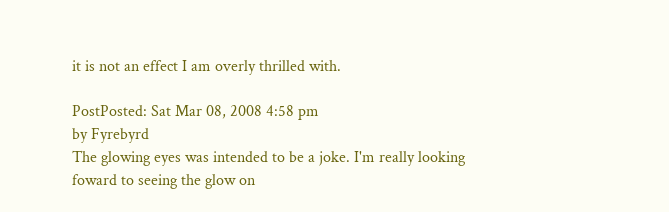it is not an effect I am overly thrilled with.

PostPosted: Sat Mar 08, 2008 4:58 pm
by Fyrebyrd
The glowing eyes was intended to be a joke. I'm really looking foward to seeing the glow on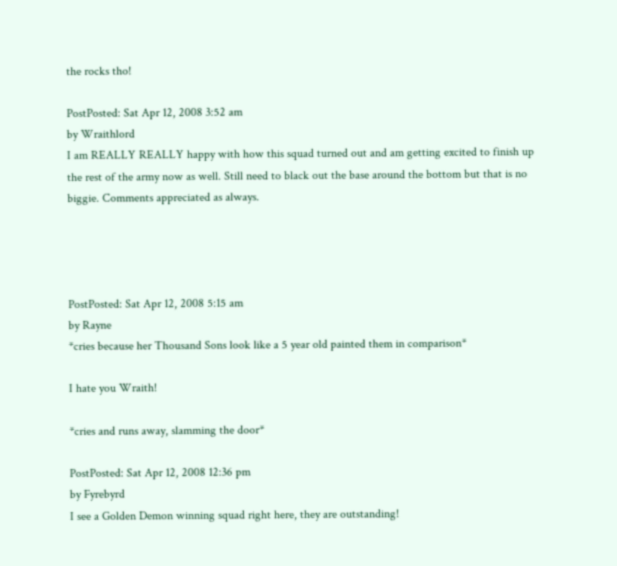the rocks tho!

PostPosted: Sat Apr 12, 2008 3:52 am
by Wraithlord
I am REALLY REALLY happy with how this squad turned out and am getting excited to finish up the rest of the army now as well. Still need to black out the base around the bottom but that is no biggie. Comments appreciated as always.




PostPosted: Sat Apr 12, 2008 5:15 am
by Rayne
*cries because her Thousand Sons look like a 5 year old painted them in comparison*

I hate you Wraith!

*cries and runs away, slamming the door*

PostPosted: Sat Apr 12, 2008 12:36 pm
by Fyrebyrd
I see a Golden Demon winning squad right here, they are outstanding!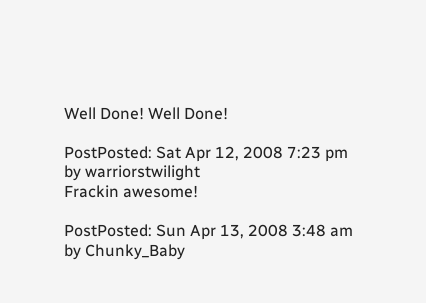Well Done! Well Done!

PostPosted: Sat Apr 12, 2008 7:23 pm
by warriorstwilight
Frackin awesome!

PostPosted: Sun Apr 13, 2008 3:48 am
by Chunky_Baby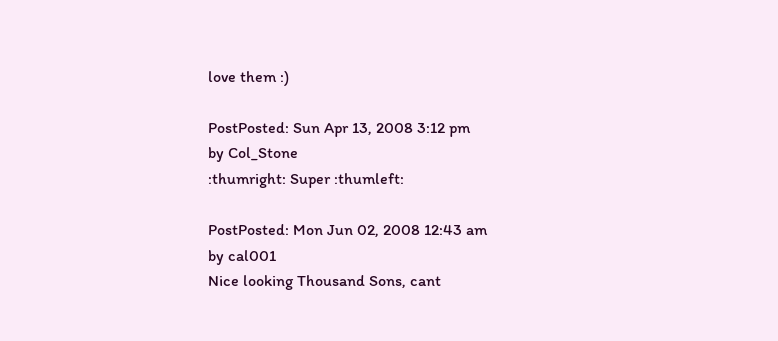love them :)

PostPosted: Sun Apr 13, 2008 3:12 pm
by Col_Stone
:thumright: Super :thumleft:

PostPosted: Mon Jun 02, 2008 12:43 am
by cal001
Nice looking Thousand Sons, cant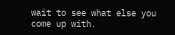wait to see what else you come up with.